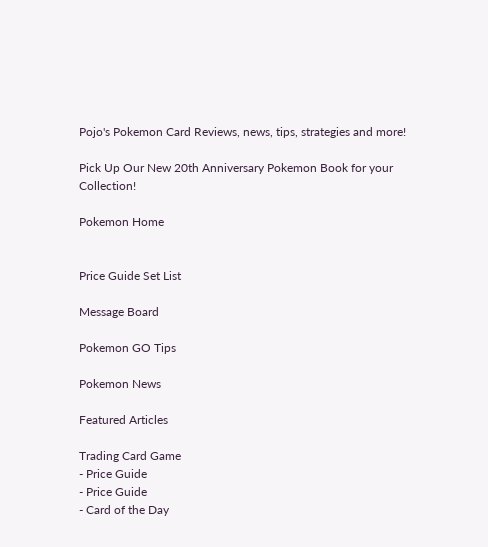Pojo's Pokemon Card Reviews, news, tips, strategies and more!

Pick Up Our New 20th Anniversary Pokemon Book for your Collection!

Pokemon Home


Price Guide Set List

Message Board

Pokemon GO Tips

Pokemon News

Featured Articles

Trading Card Game
- Price Guide
- Price Guide
- Card of the Day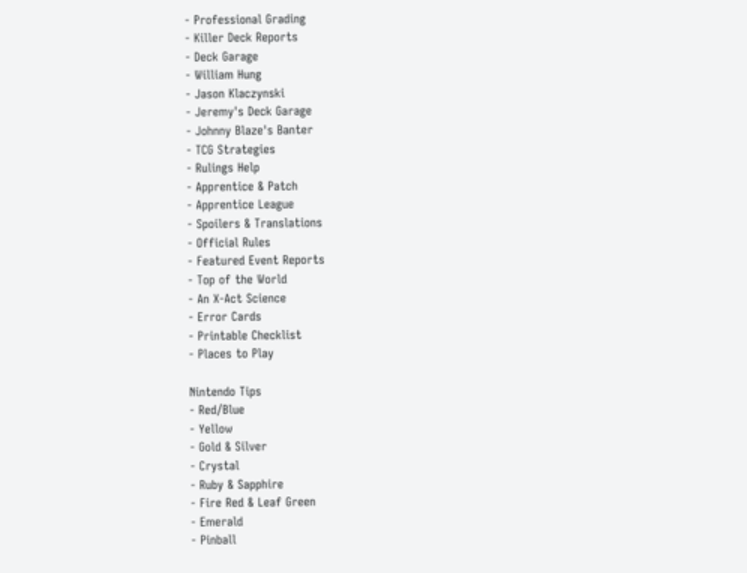- Professional Grading
- Killer Deck Reports
- Deck Garage
- William Hung
- Jason Klaczynski
- Jeremy's Deck Garage
- Johnny Blaze's Banter
- TCG Strategies
- Rulings Help
- Apprentice & Patch
- Apprentice League
- Spoilers & Translations
- Official Rules
- Featured Event Reports
- Top of the World
- An X-Act Science
- Error Cards
- Printable Checklist
- Places to Play

Nintendo Tips
- Red/Blue
- Yellow
- Gold & Silver
- Crystal
- Ruby & Sapphire
- Fire Red & Leaf Green
- Emerald
- Pinball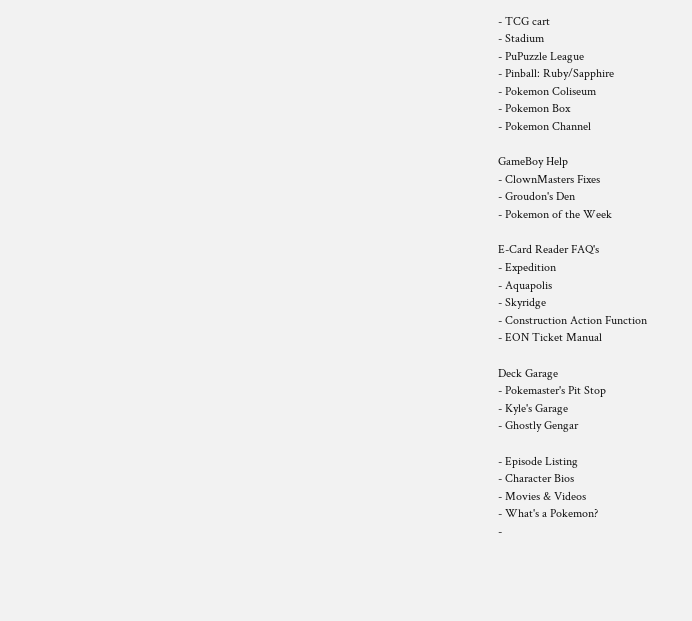- TCG cart
- Stadium
- PuPuzzle League
- Pinball: Ruby/Sapphire
- Pokemon Coliseum
- Pokemon Box
- Pokemon Channel

GameBoy Help
- ClownMasters Fixes
- Groudon's Den
- Pokemon of the Week

E-Card Reader FAQ's
- Expedition
- Aquapolis
- Skyridge
- Construction Action Function
- EON Ticket Manual

Deck Garage
- Pokemaster's Pit Stop
- Kyle's Garage
- Ghostly Gengar

- Episode Listing
- Character Bios
- Movies & Videos
- What's a Pokemon?
-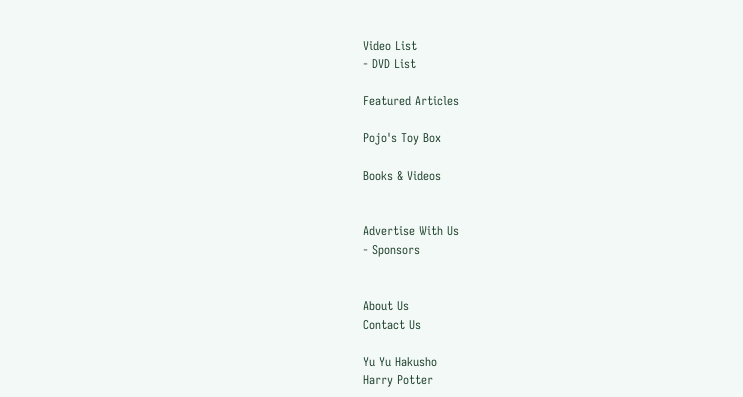Video List
- DVD List

Featured Articles

Pojo's Toy Box

Books & Videos


Advertise With Us
- Sponsors


About Us
Contact Us

Yu Yu Hakusho
Harry Potter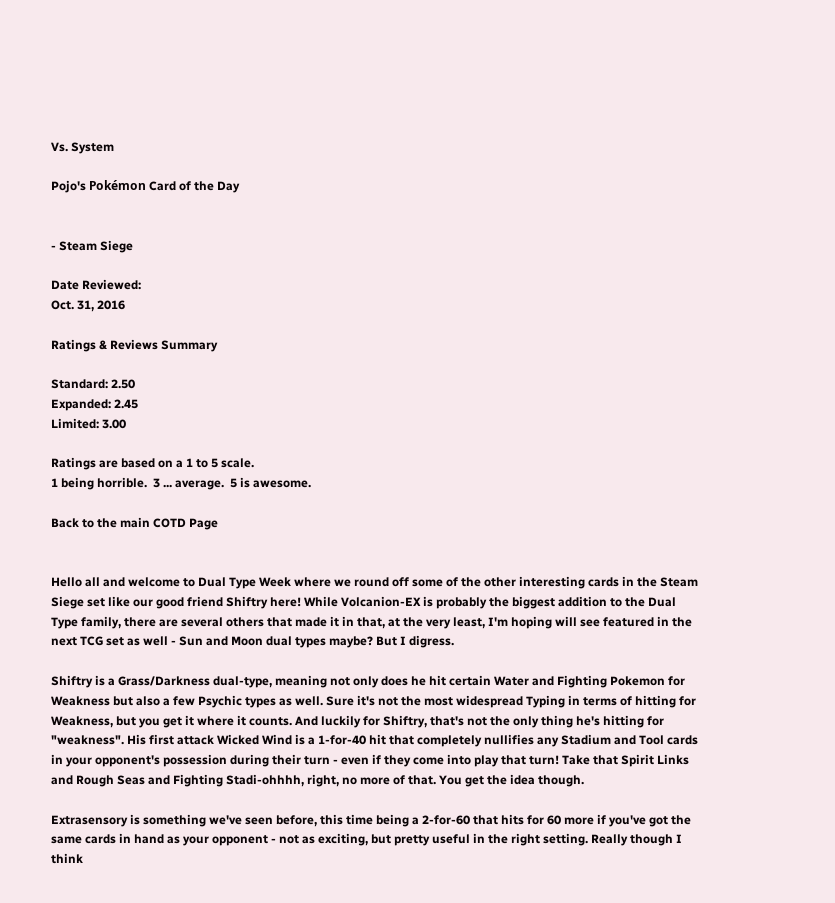Vs. System

Pojo's Pokémon Card of the Day


- Steam Siege

Date Reviewed:
Oct. 31, 2016

Ratings & Reviews Summary

Standard: 2.50
Expanded: 2.45
Limited: 3.00

Ratings are based on a 1 to 5 scale.
1 being horrible.  3 ... average.  5 is awesome.

Back to the main COTD Page


Hello all and welcome to Dual Type Week where we round off some of the other interesting cards in the Steam Siege set like our good friend Shiftry here! While Volcanion-EX is probably the biggest addition to the Dual Type family, there are several others that made it in that, at the very least, I'm hoping will see featured in the next TCG set as well - Sun and Moon dual types maybe? But I digress.

Shiftry is a Grass/Darkness dual-type, meaning not only does he hit certain Water and Fighting Pokemon for Weakness but also a few Psychic types as well. Sure it's not the most widespread Typing in terms of hitting for Weakness, but you get it where it counts. And luckily for Shiftry, that's not the only thing he's hitting for "weakness". His first attack Wicked Wind is a 1-for-40 hit that completely nullifies any Stadium and Tool cards in your opponent's possession during their turn - even if they come into play that turn! Take that Spirit Links and Rough Seas and Fighting Stadi-ohhhh, right, no more of that. You get the idea though.

Extrasensory is something we've seen before, this time being a 2-for-60 that hits for 60 more if you've got the same cards in hand as your opponent - not as exciting, but pretty useful in the right setting. Really though I think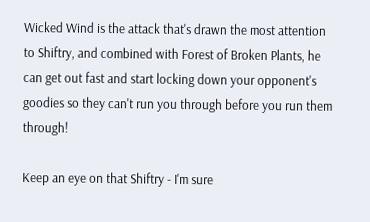Wicked Wind is the attack that's drawn the most attention to Shiftry, and combined with Forest of Broken Plants, he can get out fast and start locking down your opponent's goodies so they can't run you through before you run them through!

Keep an eye on that Shiftry - I'm sure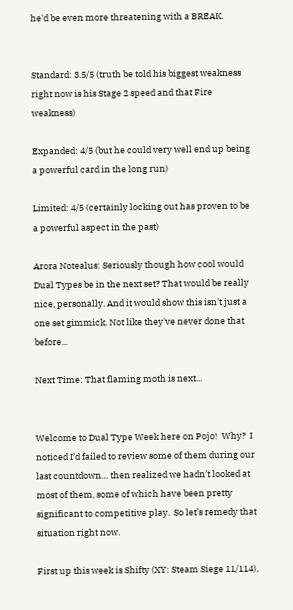he'd be even more threatening with a BREAK.


Standard: 3.5/5 (truth be told his biggest weakness right now is his Stage 2 speed and that Fire weakness)

Expanded: 4/5 (but he could very well end up being a powerful card in the long run)

Limited: 4/5 (certainly locking out has proven to be a powerful aspect in the past)

Arora Notealus: Seriously though how cool would Dual Types be in the next set? That would be really nice, personally. And it would show this isn't just a one set gimmick. Not like they've never done that before...

Next Time: That flaming moth is next...


Welcome to Dual Type Week here on Pojo!  Why?  I noticed I’d failed to review some of them during our last countdown… then realized we hadn’t looked at most of them, some of which have been pretty significant to competitive play.  So let’s remedy that situation right now.

First up this week is Shifty (XY: Steam Siege 11/114),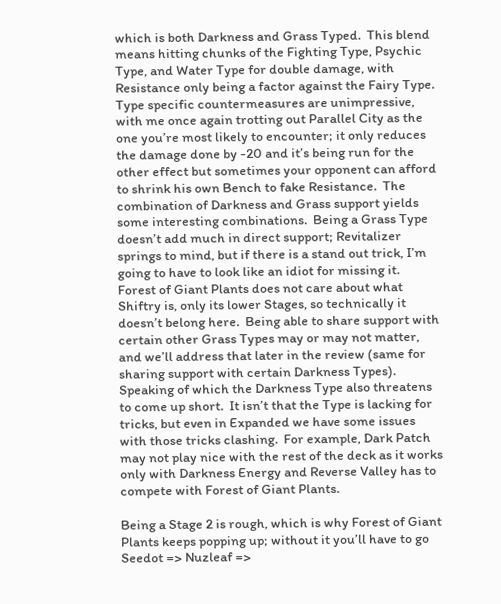which is both Darkness and Grass Typed.  This blend means hitting chunks of the Fighting Type, Psychic Type, and Water Type for double damage, with Resistance only being a factor against the Fairy Type.  Type specific countermeasures are unimpressive, with me once again trotting out Parallel City as the one you’re most likely to encounter; it only reduces the damage done by -20 and it’s being run for the other effect but sometimes your opponent can afford to shrink his own Bench to fake Resistance.  The combination of Darkness and Grass support yields some interesting combinations.  Being a Grass Type doesn’t add much in direct support; Revitalizer springs to mind, but if there is a stand out trick, I’m going to have to look like an idiot for missing it.  Forest of Giant Plants does not care about what Shiftry is, only its lower Stages, so technically it doesn’t belong here.  Being able to share support with certain other Grass Types may or may not matter, and we’ll address that later in the review (same for sharing support with certain Darkness Types).  Speaking of which the Darkness Type also threatens to come up short.  It isn’t that the Type is lacking for tricks, but even in Expanded we have some issues with those tricks clashing.  For example, Dark Patch may not play nice with the rest of the deck as it works only with Darkness Energy and Reverse Valley has to compete with Forest of Giant Plants.

Being a Stage 2 is rough, which is why Forest of Giant Plants keeps popping up; without it you’ll have to go Seedot => Nuzleaf =>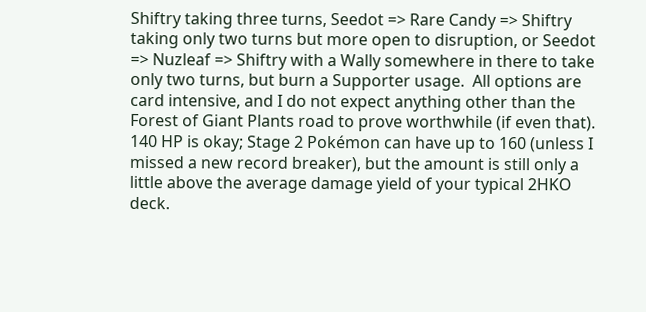Shiftry taking three turns, Seedot => Rare Candy => Shiftry taking only two turns but more open to disruption, or Seedot => Nuzleaf => Shiftry with a Wally somewhere in there to take only two turns, but burn a Supporter usage.  All options are card intensive, and I do not expect anything other than the Forest of Giant Plants road to prove worthwhile (if even that).  140 HP is okay; Stage 2 Pokémon can have up to 160 (unless I missed a new record breaker), but the amount is still only a little above the average damage yield of your typical 2HKO deck.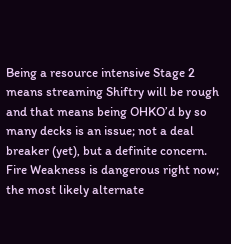Being a resource intensive Stage 2 means streaming Shiftry will be rough and that means being OHKO’d by so many decks is an issue; not a deal breaker (yet), but a definite concern.  Fire Weakness is dangerous right now; the most likely alternate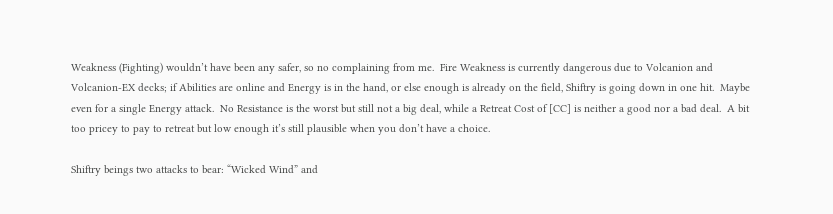Weakness (Fighting) wouldn’t have been any safer, so no complaining from me.  Fire Weakness is currently dangerous due to Volcanion and Volcanion-EX decks; if Abilities are online and Energy is in the hand, or else enough is already on the field, Shiftry is going down in one hit.  Maybe even for a single Energy attack.  No Resistance is the worst but still not a big deal, while a Retreat Cost of [CC] is neither a good nor a bad deal.  A bit too pricey to pay to retreat but low enough it’s still plausible when you don’t have a choice.

Shiftry beings two attacks to bear: “Wicked Wind” and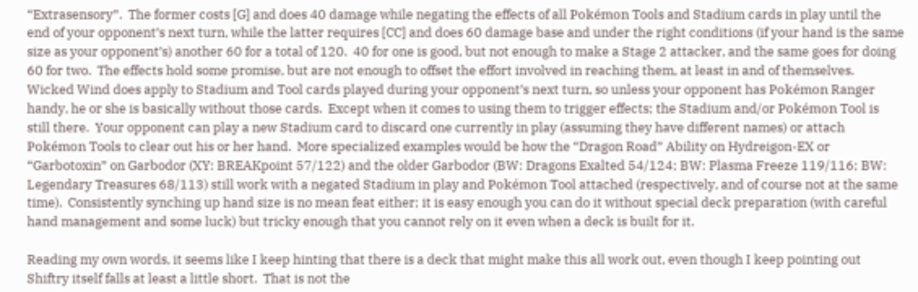“Extrasensory”.  The former costs [G] and does 40 damage while negating the effects of all Pokémon Tools and Stadium cards in play until the end of your opponent’s next turn, while the latter requires [CC] and does 60 damage base and under the right conditions (if your hand is the same size as your opponent’s) another 60 for a total of 120.  40 for one is good, but not enough to make a Stage 2 attacker, and the same goes for doing 60 for two.  The effects hold some promise, but are not enough to offset the effort involved in reaching them, at least in and of themselves.  Wicked Wind does apply to Stadium and Tool cards played during your opponent’s next turn, so unless your opponent has Pokémon Ranger handy, he or she is basically without those cards.  Except when it comes to using them to trigger effects; the Stadium and/or Pokémon Tool is still there.  Your opponent can play a new Stadium card to discard one currently in play (assuming they have different names) or attach Pokémon Tools to clear out his or her hand.  More specialized examples would be how the “Dragon Road” Ability on Hydreigon-EX or “Garbotoxin” on Garbodor (XY: BREAKpoint 57/122) and the older Garbodor (BW: Dragons Exalted 54/124; BW: Plasma Freeze 119/116; BW: Legendary Treasures 68/113) still work with a negated Stadium in play and Pokémon Tool attached (respectively, and of course not at the same time).  Consistently synching up hand size is no mean feat either; it is easy enough you can do it without special deck preparation (with careful hand management and some luck) but tricky enough that you cannot rely on it even when a deck is built for it.

Reading my own words, it seems like I keep hinting that there is a deck that might make this all work out, even though I keep pointing out Shiftry itself falls at least a little short.  That is not the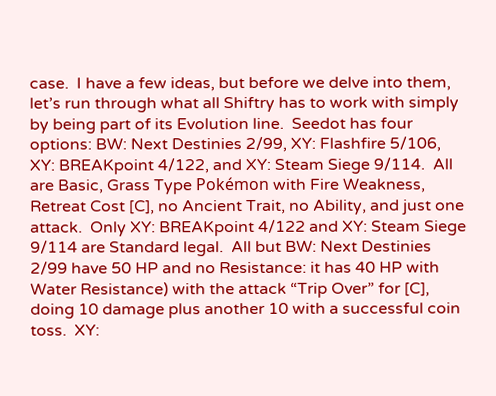case.  I have a few ideas, but before we delve into them, let’s run through what all Shiftry has to work with simply by being part of its Evolution line.  Seedot has four options: BW: Next Destinies 2/99, XY: Flashfire 5/106, XY: BREAKpoint 4/122, and XY: Steam Siege 9/114.  All are Basic, Grass Type Pokémon with Fire Weakness, Retreat Cost [C], no Ancient Trait, no Ability, and just one attack.  Only XY: BREAKpoint 4/122 and XY: Steam Siege 9/114 are Standard legal.  All but BW: Next Destinies 2/99 have 50 HP and no Resistance: it has 40 HP with Water Resistance) with the attack “Trip Over” for [C], doing 10 damage plus another 10 with a successful coin toss.  XY: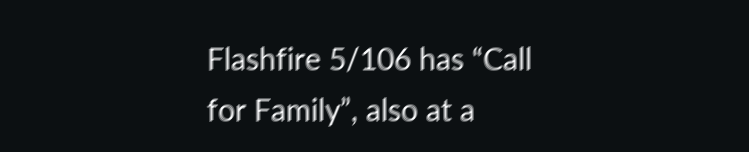Flashfire 5/106 has “Call for Family”, also at a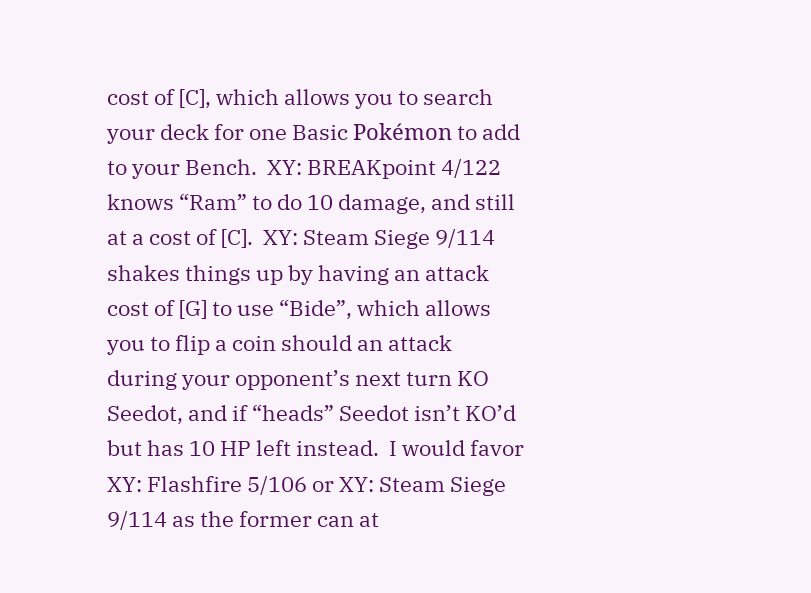cost of [C], which allows you to search your deck for one Basic Pokémon to add to your Bench.  XY: BREAKpoint 4/122 knows “Ram” to do 10 damage, and still at a cost of [C].  XY: Steam Siege 9/114 shakes things up by having an attack cost of [G] to use “Bide”, which allows you to flip a coin should an attack during your opponent’s next turn KO Seedot, and if “heads” Seedot isn’t KO’d but has 10 HP left instead.  I would favor XY: Flashfire 5/106 or XY: Steam Siege 9/114 as the former can at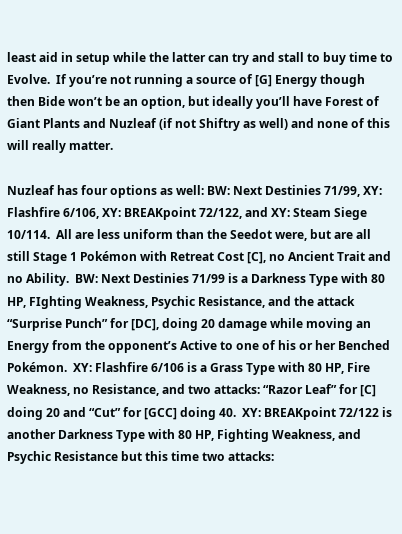least aid in setup while the latter can try and stall to buy time to Evolve.  If you’re not running a source of [G] Energy though then Bide won’t be an option, but ideally you’ll have Forest of Giant Plants and Nuzleaf (if not Shiftry as well) and none of this will really matter.

Nuzleaf has four options as well: BW: Next Destinies 71/99, XY: Flashfire 6/106, XY: BREAKpoint 72/122, and XY: Steam Siege 10/114.  All are less uniform than the Seedot were, but are all still Stage 1 Pokémon with Retreat Cost [C], no Ancient Trait and no Ability.  BW: Next Destinies 71/99 is a Darkness Type with 80 HP, FIghting Weakness, Psychic Resistance, and the attack “Surprise Punch” for [DC], doing 20 damage while moving an Energy from the opponent’s Active to one of his or her Benched Pokémon.  XY: Flashfire 6/106 is a Grass Type with 80 HP, Fire Weakness, no Resistance, and two attacks: “Razor Leaf” for [C] doing 20 and “Cut” for [GCC] doing 40.  XY: BREAKpoint 72/122 is another Darkness Type with 80 HP, Fighting Weakness, and Psychic Resistance but this time two attacks: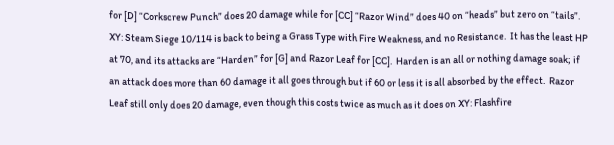for [D] “Corkscrew Punch” does 20 damage while for [CC] “Razor Wind” does 40 on “heads” but zero on “tails”.  XY: Steam Siege 10/114 is back to being a Grass Type with Fire Weakness, and no Resistance.  It has the least HP at 70, and its attacks are “Harden” for [G] and Razor Leaf for [CC].  Harden is an all or nothing damage soak; if an attack does more than 60 damage it all goes through but if 60 or less it is all absorbed by the effect.  Razor Leaf still only does 20 damage, even though this costs twice as much as it does on XY: Flashfire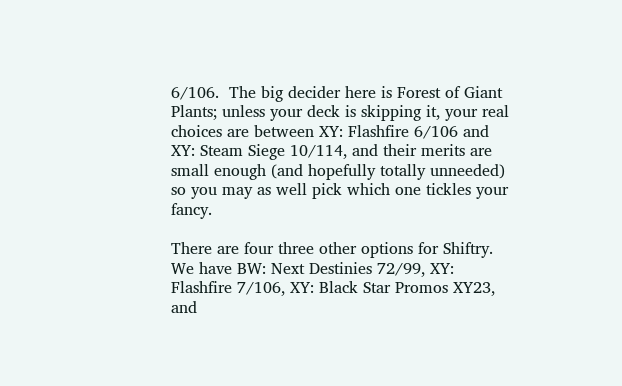6/106.  The big decider here is Forest of Giant Plants; unless your deck is skipping it, your real choices are between XY: Flashfire 6/106 and XY: Steam Siege 10/114, and their merits are small enough (and hopefully totally unneeded) so you may as well pick which one tickles your fancy.

There are four three other options for Shiftry.  We have BW: Next Destinies 72/99, XY: Flashfire 7/106, XY: Black Star Promos XY23, and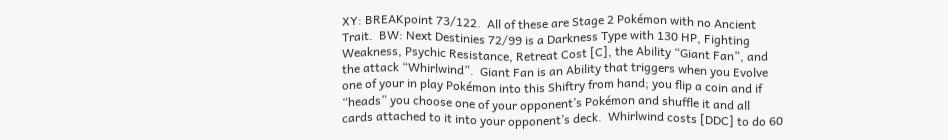XY: BREAKpoint 73/122.  All of these are Stage 2 Pokémon with no Ancient Trait.  BW: Next Destinies 72/99 is a Darkness Type with 130 HP, Fighting Weakness, Psychic Resistance, Retreat Cost [C], the Ability “Giant Fan”, and the attack “Whirlwind”.  Giant Fan is an Ability that triggers when you Evolve one of your in play Pokémon into this Shiftry from hand; you flip a coin and if “heads” you choose one of your opponent’s Pokémon and shuffle it and all cards attached to it into your opponent’s deck.  Whirlwind costs [DDC] to do 60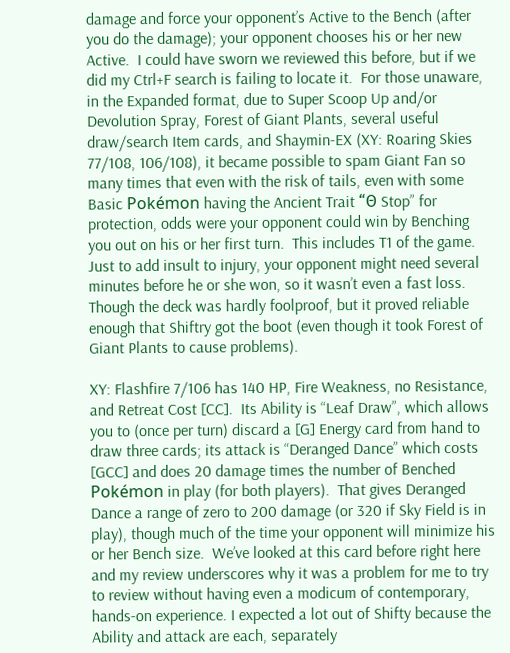damage and force your opponent’s Active to the Bench (after you do the damage); your opponent chooses his or her new Active.  I could have sworn we reviewed this before, but if we did my Ctrl+F search is failing to locate it.  For those unaware, in the Expanded format, due to Super Scoop Up and/or Devolution Spray, Forest of Giant Plants, several useful draw/search Item cards, and Shaymin-EX (XY: Roaring Skies 77/108, 106/108), it became possible to spam Giant Fan so many times that even with the risk of tails, even with some Basic Pokémon having the Ancient Trait “Θ Stop” for protection, odds were your opponent could win by Benching you out on his or her first turn.  This includes T1 of the game.  Just to add insult to injury, your opponent might need several minutes before he or she won, so it wasn’t even a fast loss.  Though the deck was hardly foolproof, but it proved reliable enough that Shiftry got the boot (even though it took Forest of Giant Plants to cause problems).

XY: Flashfire 7/106 has 140 HP, Fire Weakness, no Resistance, and Retreat Cost [CC].  Its Ability is “Leaf Draw”, which allows you to (once per turn) discard a [G] Energy card from hand to draw three cards; its attack is “Deranged Dance” which costs [GCC] and does 20 damage times the number of Benched Pokémon in play (for both players).  That gives Deranged Dance a range of zero to 200 damage (or 320 if Sky Field is in play), though much of the time your opponent will minimize his or her Bench size.  We’ve looked at this card before right here and my review underscores why it was a problem for me to try to review without having even a modicum of contemporary, hands-on experience. I expected a lot out of Shifty because the Ability and attack are each, separately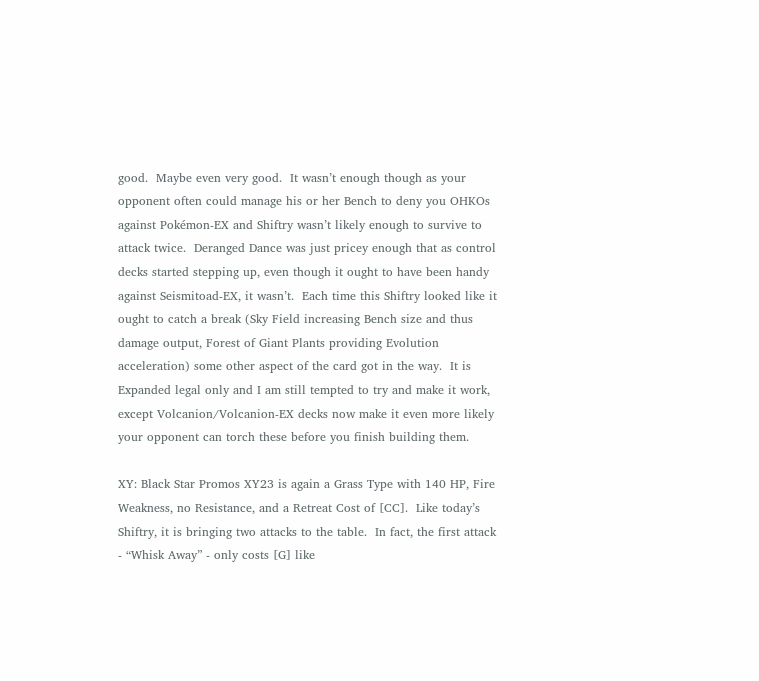good.  Maybe even very good.  It wasn’t enough though as your opponent often could manage his or her Bench to deny you OHKOs against Pokémon-EX and Shiftry wasn’t likely enough to survive to attack twice.  Deranged Dance was just pricey enough that as control decks started stepping up, even though it ought to have been handy against Seismitoad-EX, it wasn’t.  Each time this Shiftry looked like it ought to catch a break (Sky Field increasing Bench size and thus damage output, Forest of Giant Plants providing Evolution acceleration) some other aspect of the card got in the way.  It is Expanded legal only and I am still tempted to try and make it work, except Volcanion/Volcanion-EX decks now make it even more likely your opponent can torch these before you finish building them.

XY: Black Star Promos XY23 is again a Grass Type with 140 HP, Fire Weakness, no Resistance, and a Retreat Cost of [CC].  Like today’s Shiftry, it is bringing two attacks to the table.  In fact, the first attack - “Whisk Away” - only costs [G] like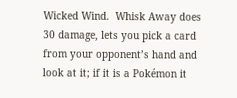Wicked Wind.  Whisk Away does 30 damage, lets you pick a card from your opponent’s hand and look at it; if it is a Pokémon it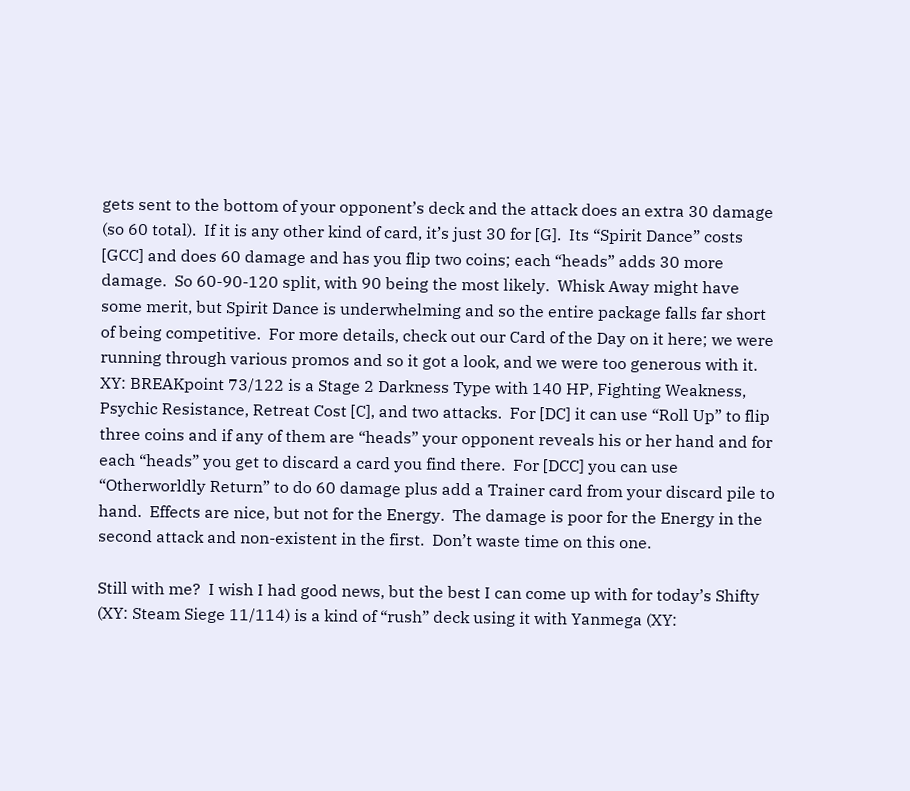gets sent to the bottom of your opponent’s deck and the attack does an extra 30 damage (so 60 total).  If it is any other kind of card, it’s just 30 for [G].  Its “Spirit Dance” costs [GCC] and does 60 damage and has you flip two coins; each “heads” adds 30 more damage.  So 60-90-120 split, with 90 being the most likely.  Whisk Away might have some merit, but Spirit Dance is underwhelming and so the entire package falls far short of being competitive.  For more details, check out our Card of the Day on it here; we were running through various promos and so it got a look, and we were too generous with it.  XY: BREAKpoint 73/122 is a Stage 2 Darkness Type with 140 HP, Fighting Weakness, Psychic Resistance, Retreat Cost [C], and two attacks.  For [DC] it can use “Roll Up” to flip three coins and if any of them are “heads” your opponent reveals his or her hand and for each “heads” you get to discard a card you find there.  For [DCC] you can use “Otherworldly Return” to do 60 damage plus add a Trainer card from your discard pile to hand.  Effects are nice, but not for the Energy.  The damage is poor for the Energy in the second attack and non-existent in the first.  Don’t waste time on this one.

Still with me?  I wish I had good news, but the best I can come up with for today’s Shifty (XY: Steam Siege 11/114) is a kind of “rush” deck using it with Yanmega (XY: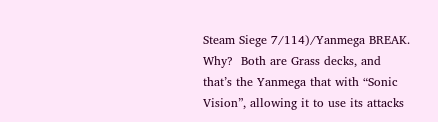Steam Siege 7/114)/Yanmega BREAK.  Why?  Both are Grass decks, and that’s the Yanmega that with “Sonic Vision”, allowing it to use its attacks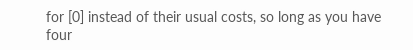for [0] instead of their usual costs, so long as you have four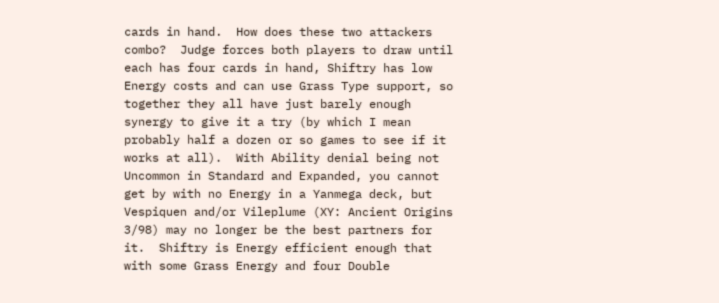cards in hand.  How does these two attackers combo?  Judge forces both players to draw until each has four cards in hand, Shiftry has low Energy costs and can use Grass Type support, so together they all have just barely enough synergy to give it a try (by which I mean probably half a dozen or so games to see if it works at all).  With Ability denial being not Uncommon in Standard and Expanded, you cannot get by with no Energy in a Yanmega deck, but Vespiquen and/or Vileplume (XY: Ancient Origins 3/98) may no longer be the best partners for it.  Shiftry is Energy efficient enough that with some Grass Energy and four Double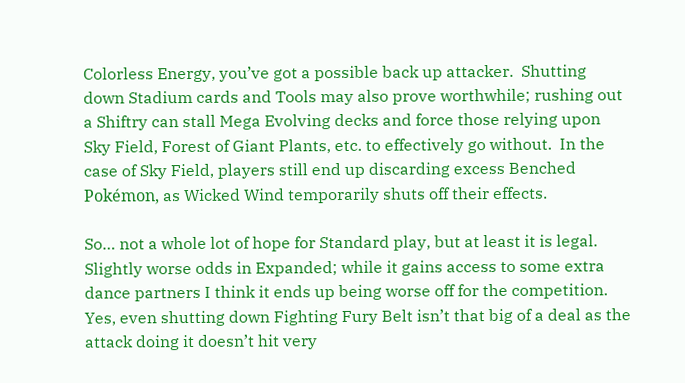Colorless Energy, you’ve got a possible back up attacker.  Shutting down Stadium cards and Tools may also prove worthwhile; rushing out a Shiftry can stall Mega Evolving decks and force those relying upon Sky Field, Forest of Giant Plants, etc. to effectively go without.  In the case of Sky Field, players still end up discarding excess Benched Pokémon, as Wicked Wind temporarily shuts off their effects.

So… not a whole lot of hope for Standard play, but at least it is legal.  Slightly worse odds in Expanded; while it gains access to some extra dance partners I think it ends up being worse off for the competition.  Yes, even shutting down Fighting Fury Belt isn’t that big of a deal as the attack doing it doesn’t hit very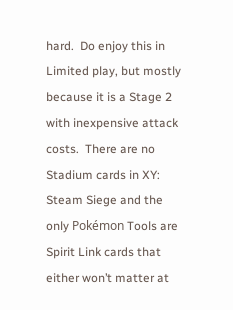hard.  Do enjoy this in Limited play, but mostly because it is a Stage 2 with inexpensive attack costs.  There are no Stadium cards in XY: Steam Siege and the only Pokémon Tools are Spirit Link cards that either won’t matter at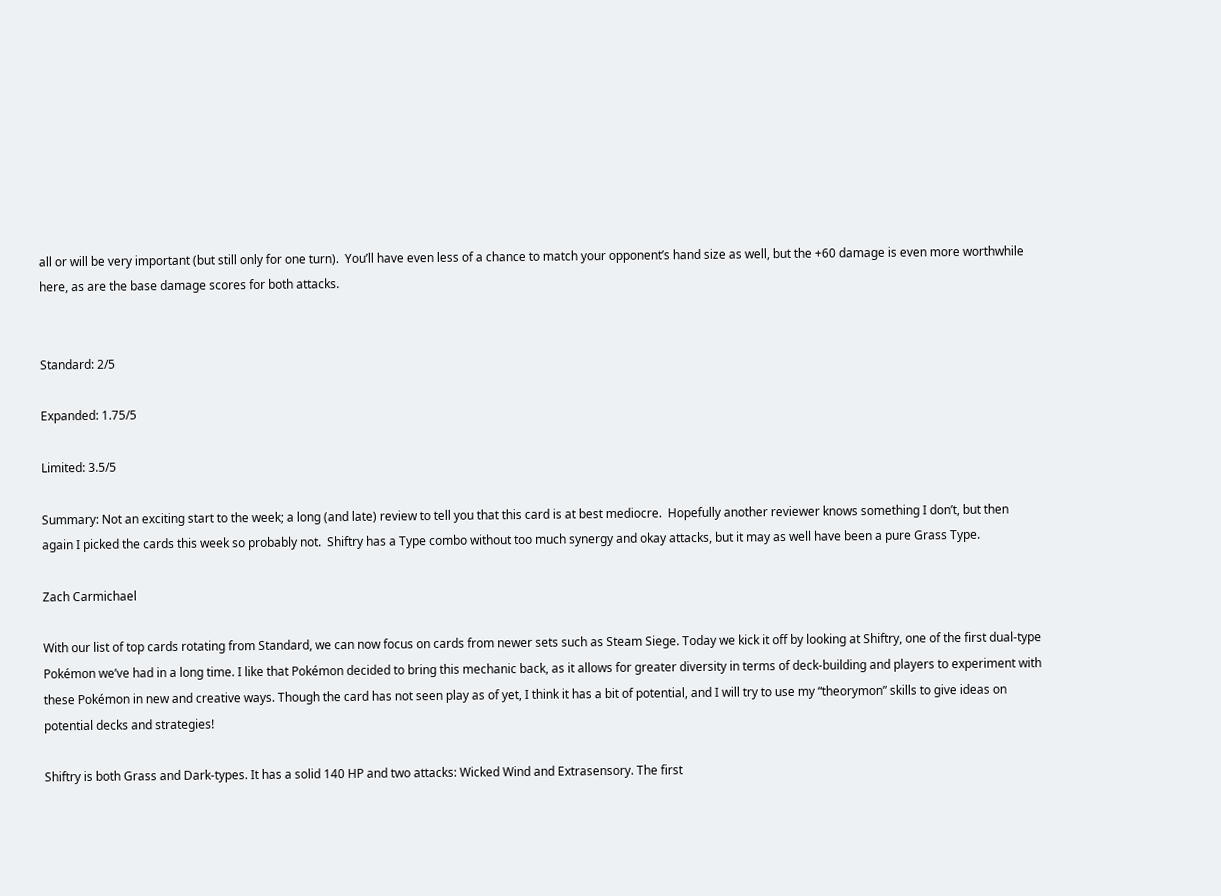all or will be very important (but still only for one turn).  You’ll have even less of a chance to match your opponent’s hand size as well, but the +60 damage is even more worthwhile here, as are the base damage scores for both attacks.


Standard: 2/5

Expanded: 1.75/5

Limited: 3.5/5

Summary: Not an exciting start to the week; a long (and late) review to tell you that this card is at best mediocre.  Hopefully another reviewer knows something I don’t, but then again I picked the cards this week so probably not.  Shiftry has a Type combo without too much synergy and okay attacks, but it may as well have been a pure Grass Type.

Zach Carmichael

With our list of top cards rotating from Standard, we can now focus on cards from newer sets such as Steam Siege. Today we kick it off by looking at Shiftry, one of the first dual-type Pokémon we’ve had in a long time. I like that Pokémon decided to bring this mechanic back, as it allows for greater diversity in terms of deck-building and players to experiment with these Pokémon in new and creative ways. Though the card has not seen play as of yet, I think it has a bit of potential, and I will try to use my “theorymon” skills to give ideas on potential decks and strategies!

Shiftry is both Grass and Dark-types. It has a solid 140 HP and two attacks: Wicked Wind and Extrasensory. The first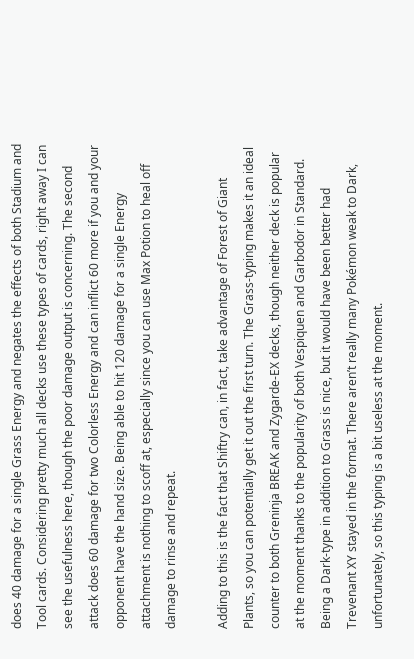does 40 damage for a single Grass Energy and negates the effects of both Stadium and Tool cards. Considering pretty much all decks use these types of cards, right away I can see the usefulness here, though the poor damage output is concerning. The second attack does 60 damage for two Colorless Energy and can inflict 60 more if you and your opponent have the hand size. Being able to hit 120 damage for a single Energy attachment is nothing to scoff at, especially since you can use Max Potion to heal off damage to rinse and repeat.

Adding to this is the fact that Shiftry can, in fact, take advantage of Forest of Giant Plants, so you can potentially get it out the first turn. The Grass-typing makes it an ideal counter to both Greninja BREAK and Zygarde-EX decks, though neither deck is popular at the moment thanks to the popularity of both Vespiquen and Garbodor in Standard. Being a Dark-type in addition to Grass is nice, but it would have been better had Trevenant XY stayed in the format. There aren’t really many Pokémon weak to Dark, unfortunately, so this typing is a bit useless at the moment.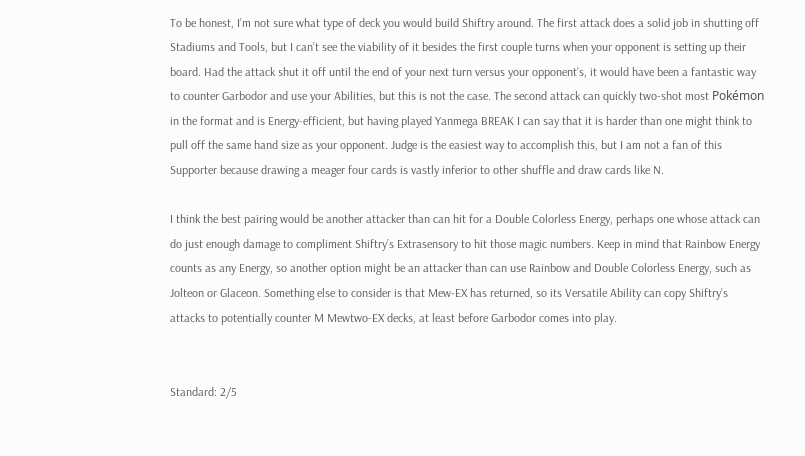To be honest, I’m not sure what type of deck you would build Shiftry around. The first attack does a solid job in shutting off Stadiums and Tools, but I can’t see the viability of it besides the first couple turns when your opponent is setting up their board. Had the attack shut it off until the end of your next turn versus your opponent’s, it would have been a fantastic way to counter Garbodor and use your Abilities, but this is not the case. The second attack can quickly two-shot most Pokémon in the format and is Energy-efficient, but having played Yanmega BREAK I can say that it is harder than one might think to pull off the same hand size as your opponent. Judge is the easiest way to accomplish this, but I am not a fan of this Supporter because drawing a meager four cards is vastly inferior to other shuffle and draw cards like N.

I think the best pairing would be another attacker than can hit for a Double Colorless Energy, perhaps one whose attack can do just enough damage to compliment Shiftry’s Extrasensory to hit those magic numbers. Keep in mind that Rainbow Energy counts as any Energy, so another option might be an attacker than can use Rainbow and Double Colorless Energy, such as Jolteon or Glaceon. Something else to consider is that Mew-EX has returned, so its Versatile Ability can copy Shiftry’s attacks to potentially counter M Mewtwo-EX decks, at least before Garbodor comes into play.


Standard: 2/5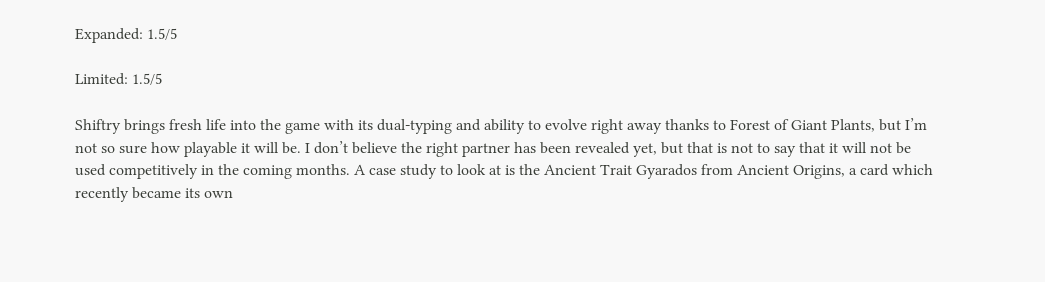Expanded: 1.5/5

Limited: 1.5/5

Shiftry brings fresh life into the game with its dual-typing and ability to evolve right away thanks to Forest of Giant Plants, but I’m not so sure how playable it will be. I don’t believe the right partner has been revealed yet, but that is not to say that it will not be used competitively in the coming months. A case study to look at is the Ancient Trait Gyarados from Ancient Origins, a card which recently became its own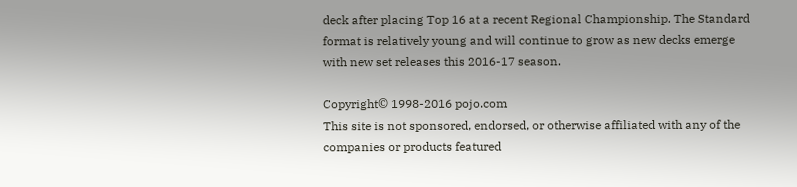deck after placing Top 16 at a recent Regional Championship. The Standard format is relatively young and will continue to grow as new decks emerge with new set releases this 2016-17 season.

Copyright© 1998-2016 pojo.com
This site is not sponsored, endorsed, or otherwise affiliated with any of the companies or products featured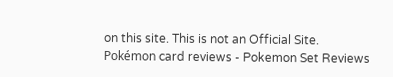on this site. This is not an Official Site.
Pokémon card reviews - Pokemon Set Reviews